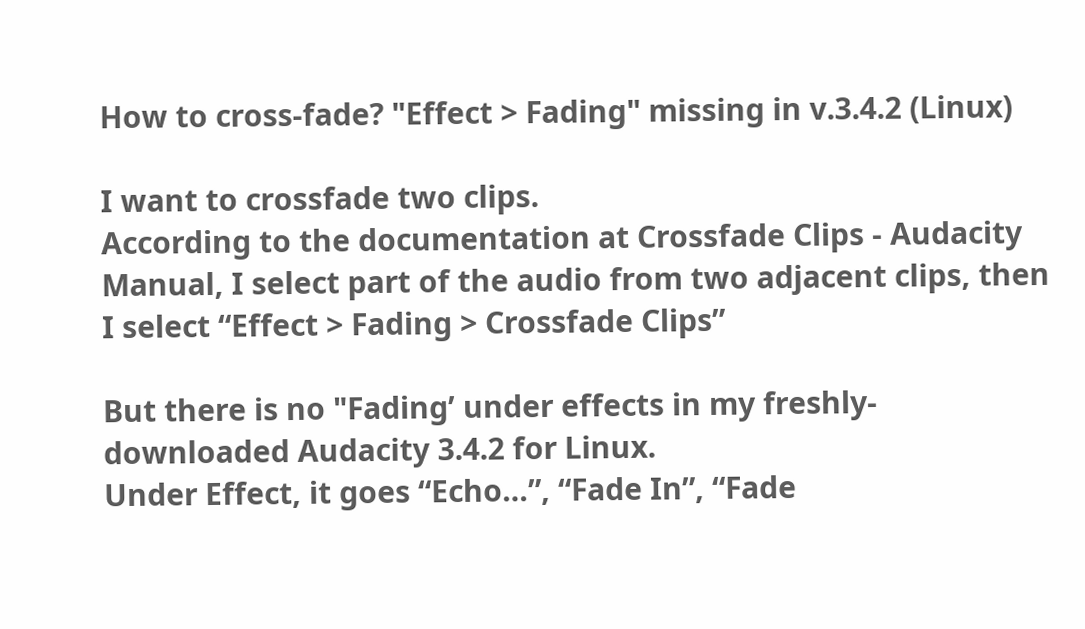How to cross-fade? "Effect > Fading" missing in v.3.4.2 (Linux)

I want to crossfade two clips.
According to the documentation at Crossfade Clips - Audacity Manual, I select part of the audio from two adjacent clips, then I select “Effect > Fading > Crossfade Clips”

But there is no "Fading’ under effects in my freshly-downloaded Audacity 3.4.2 for Linux.
Under Effect, it goes “Echo…”, “Fade In”, “Fade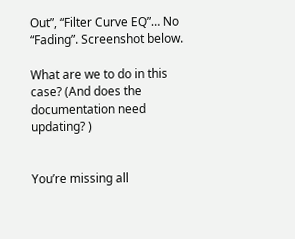Out”, “Filter Curve EQ”… No “Fading”. Screenshot below.

What are we to do in this case? (And does the documentation need updating? )


You’re missing all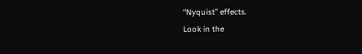“Nyquist” effects.
Look in the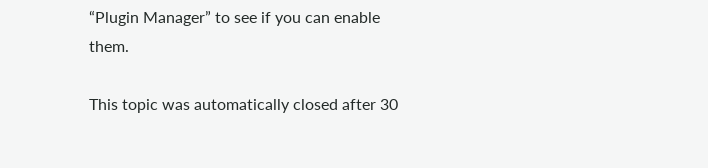“Plugin Manager” to see if you can enable them.

This topic was automatically closed after 30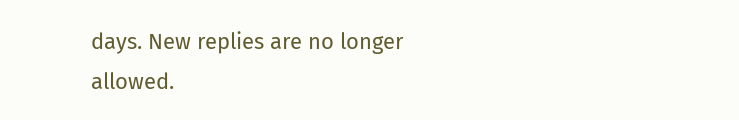days. New replies are no longer allowed.